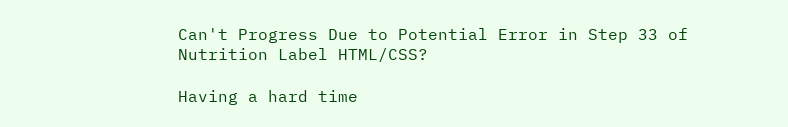Can't Progress Due to Potential Error in Step 33 of Nutrition Label HTML/CSS?

Having a hard time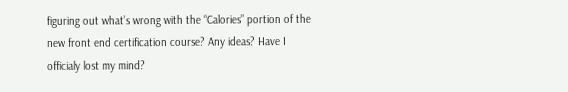figuring out what’s wrong with the “Calories” portion of the new front end certification course? Any ideas? Have I officialy lost my mind?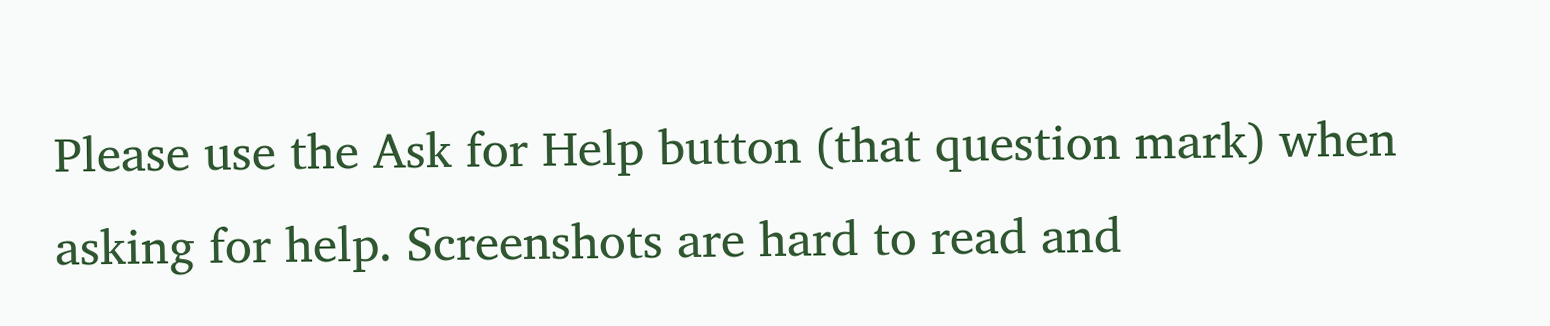Please use the Ask for Help button (that question mark) when asking for help. Screenshots are hard to read and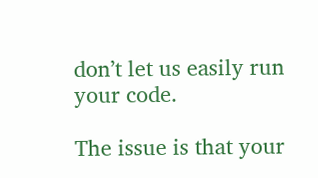don’t let us easily run your code.

The issue is that your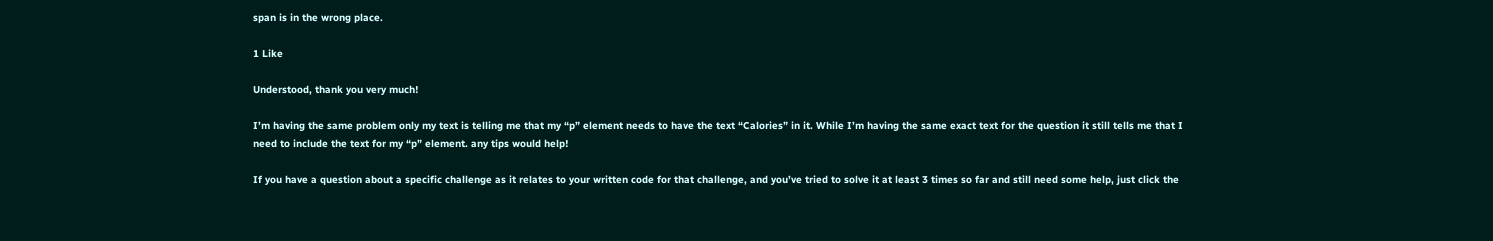span is in the wrong place.

1 Like

Understood, thank you very much!

I’m having the same problem only my text is telling me that my “p” element needs to have the text “Calories” in it. While I’m having the same exact text for the question it still tells me that I need to include the text for my “p” element. any tips would help!

If you have a question about a specific challenge as it relates to your written code for that challenge, and you’ve tried to solve it at least 3 times so far and still need some help, just click the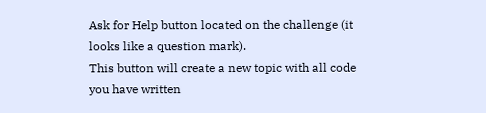Ask for Help button located on the challenge (it looks like a question mark).
This button will create a new topic with all code you have written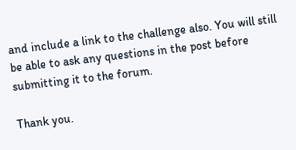and include a link to the challenge also. You will still be able to ask any questions in the post before submitting it to the forum.

Thank you.